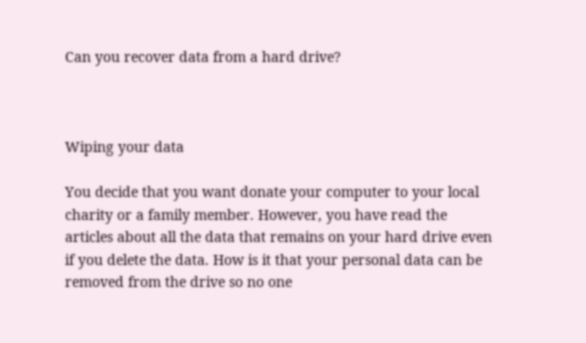Can you recover data from a hard drive?



Wiping your data

You decide that you want donate your computer to your local charity or a family member. However, you have read the articles about all the data that remains on your hard drive even if you delete the data. How is it that your personal data can be removed from the drive so no one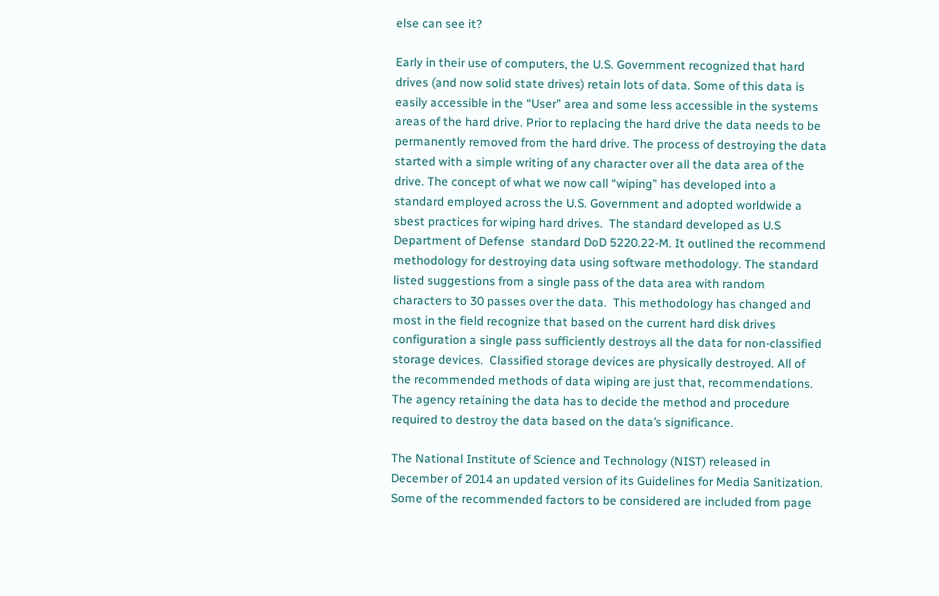else can see it?

Early in their use of computers, the U.S. Government recognized that hard drives (and now solid state drives) retain lots of data. Some of this data is easily accessible in the “User” area and some less accessible in the systems areas of the hard drive. Prior to replacing the hard drive the data needs to be permanently removed from the hard drive. The process of destroying the data started with a simple writing of any character over all the data area of the drive. The concept of what we now call “wiping” has developed into a standard employed across the U.S. Government and adopted worldwide a sbest practices for wiping hard drives.  The standard developed as U.S Department of Defense  standard DoD 5220.22-M. It outlined the recommend methodology for destroying data using software methodology. The standard listed suggestions from a single pass of the data area with random characters to 30 passes over the data.  This methodology has changed and most in the field recognize that based on the current hard disk drives configuration a single pass sufficiently destroys all the data for non-classified storage devices.  Classified storage devices are physically destroyed. All of the recommended methods of data wiping are just that, recommendations.  The agency retaining the data has to decide the method and procedure required to destroy the data based on the data’s significance.

The National Institute of Science and Technology (NIST) released in December of 2014 an updated version of its Guidelines for Media Sanitization.  Some of the recommended factors to be considered are included from page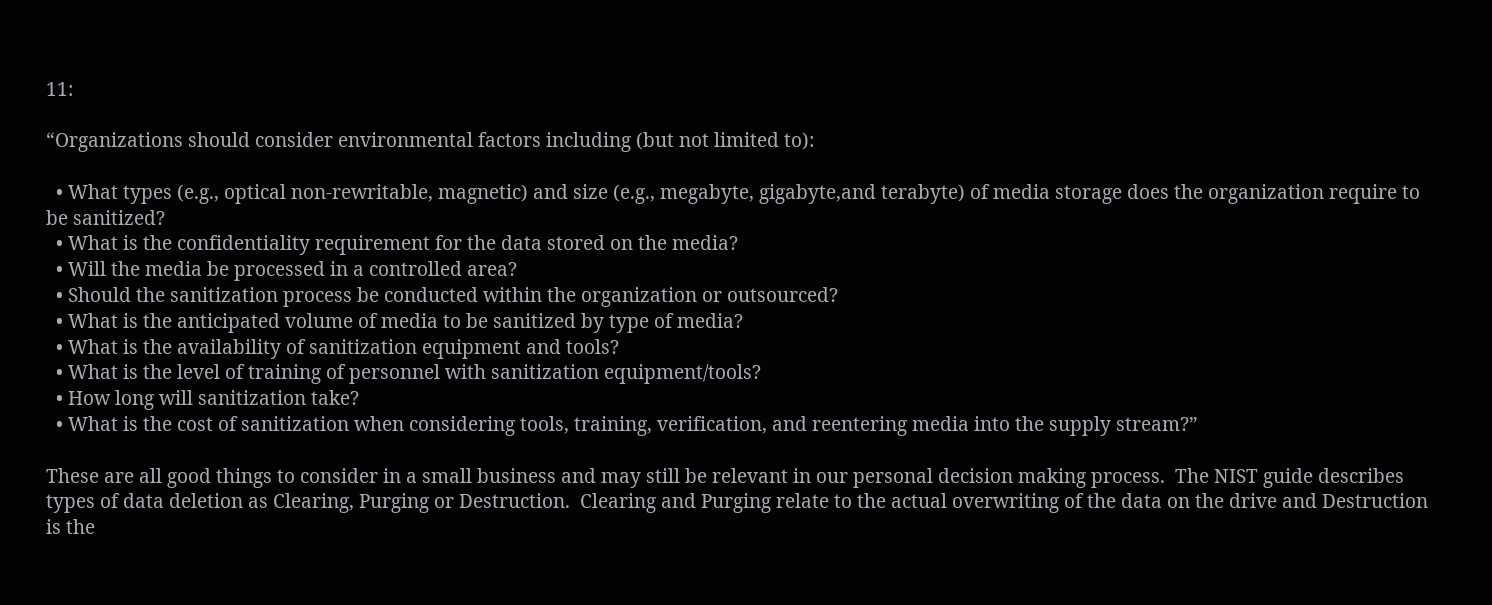11:

“Organizations should consider environmental factors including (but not limited to):

  • What types (e.g., optical non-rewritable, magnetic) and size (e.g., megabyte, gigabyte,and terabyte) of media storage does the organization require to be sanitized?
  • What is the confidentiality requirement for the data stored on the media?
  • Will the media be processed in a controlled area?
  • Should the sanitization process be conducted within the organization or outsourced?
  • What is the anticipated volume of media to be sanitized by type of media?
  • What is the availability of sanitization equipment and tools?
  • What is the level of training of personnel with sanitization equipment/tools?
  • How long will sanitization take?
  • What is the cost of sanitization when considering tools, training, verification, and reentering media into the supply stream?”

These are all good things to consider in a small business and may still be relevant in our personal decision making process.  The NIST guide describes types of data deletion as Clearing, Purging or Destruction.  Clearing and Purging relate to the actual overwriting of the data on the drive and Destruction is the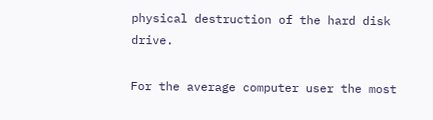physical destruction of the hard disk drive.

For the average computer user the most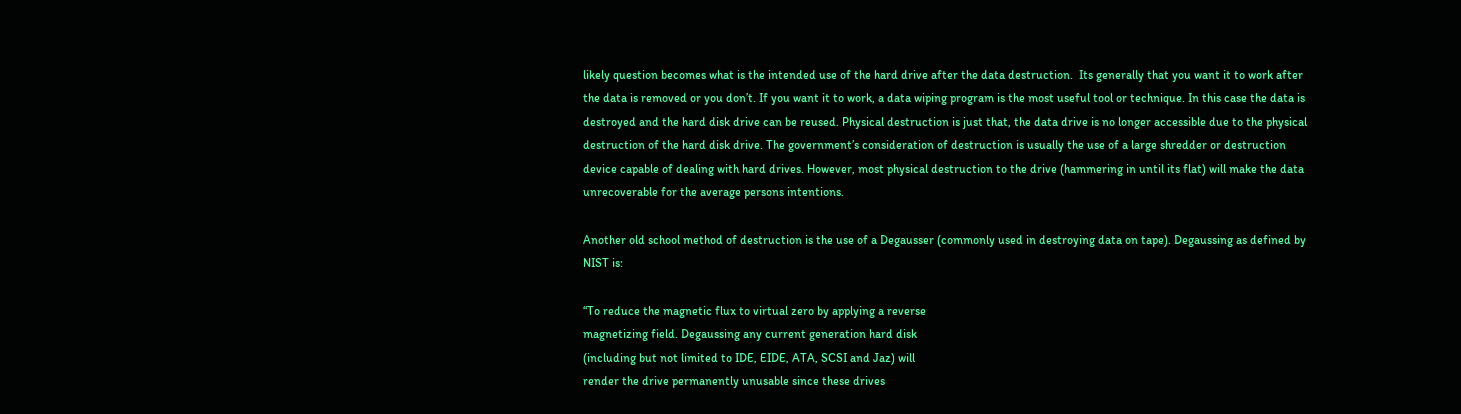likely question becomes what is the intended use of the hard drive after the data destruction.  Its generally that you want it to work after the data is removed or you don’t. If you want it to work, a data wiping program is the most useful tool or technique. In this case the data is destroyed and the hard disk drive can be reused. Physical destruction is just that, the data drive is no longer accessible due to the physical destruction of the hard disk drive. The government’s consideration of destruction is usually the use of a large shredder or destruction device capable of dealing with hard drives. However, most physical destruction to the drive (hammering in until its flat) will make the data unrecoverable for the average persons intentions.

Another old school method of destruction is the use of a Degausser (commonly used in destroying data on tape). Degaussing as defined by NIST is:

“To reduce the magnetic flux to virtual zero by applying a reverse
magnetizing field. Degaussing any current generation hard disk
(including but not limited to IDE, EIDE, ATA, SCSI and Jaz) will
render the drive permanently unusable since these drives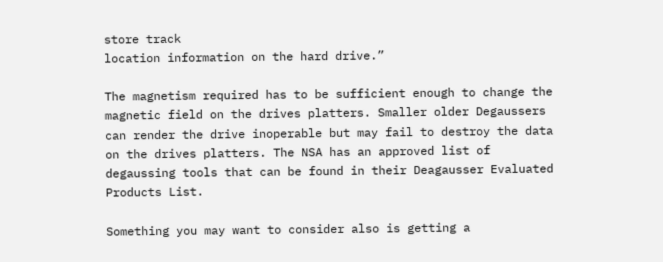store track
location information on the hard drive.”

The magnetism required has to be sufficient enough to change the magnetic field on the drives platters. Smaller older Degaussers can render the drive inoperable but may fail to destroy the data on the drives platters. The NSA has an approved list of degaussing tools that can be found in their Deagausser Evaluated Products List.

Something you may want to consider also is getting a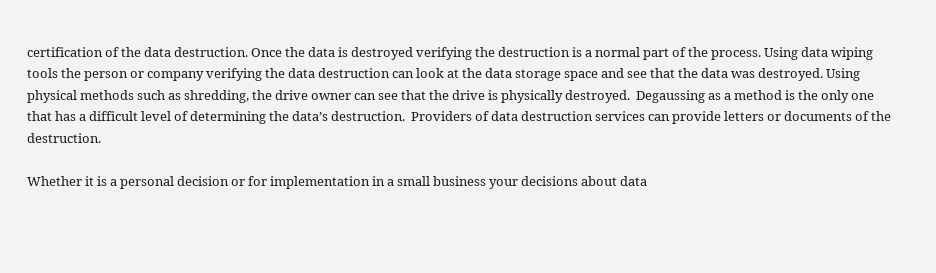certification of the data destruction. Once the data is destroyed verifying the destruction is a normal part of the process. Using data wiping tools the person or company verifying the data destruction can look at the data storage space and see that the data was destroyed. Using physical methods such as shredding, the drive owner can see that the drive is physically destroyed.  Degaussing as a method is the only one that has a difficult level of determining the data’s destruction.  Providers of data destruction services can provide letters or documents of the destruction.

Whether it is a personal decision or for implementation in a small business your decisions about data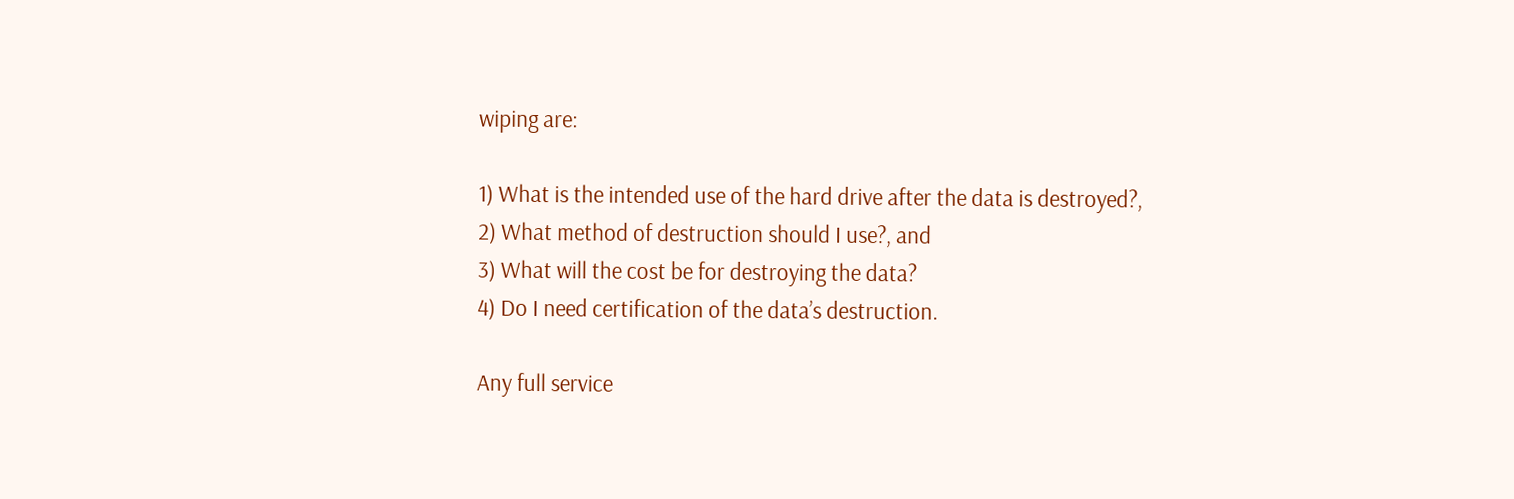wiping are:

1) What is the intended use of the hard drive after the data is destroyed?,
2) What method of destruction should I use?, and
3) What will the cost be for destroying the data?
4) Do I need certification of the data’s destruction.

Any full service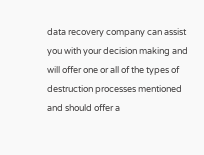data recovery company can assist you with your decision making and will offer one or all of the types of destruction processes mentioned and should offer a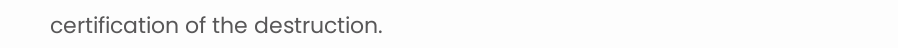certification of the destruction.